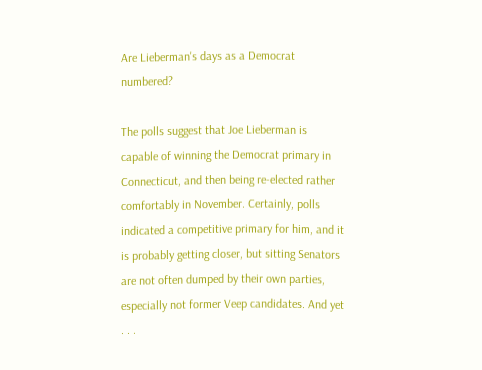Are Lieberman's days as a Democrat numbered?

The polls suggest that Joe Lieberman is capable of winning the Democrat primary in Connecticut, and then being re-elected rather comfortably in November. Certainly, polls indicated a competitive primary for him, and it is probably getting closer, but sitting Senators are not often dumped by their own parties, especially not former Veep candidates. And yet . . .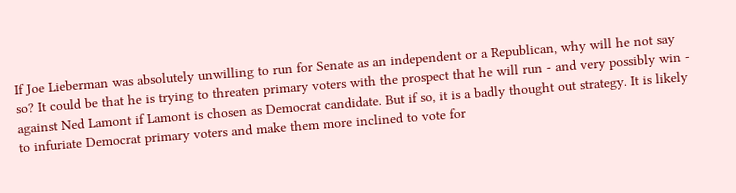If Joe Lieberman was absolutely unwilling to run for Senate as an independent or a Republican, why will he not say so? It could be that he is trying to threaten primary voters with the prospect that he will run - and very possibly win - against Ned Lamont if Lamont is chosen as Democrat candidate. But if so, it is a badly thought out strategy. It is likely to infuriate Democrat primary voters and make them more inclined to vote for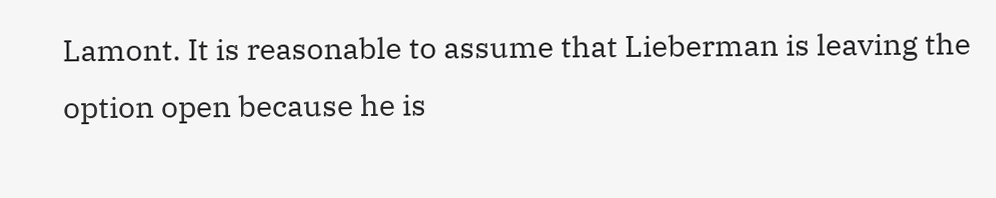Lamont. It is reasonable to assume that Lieberman is leaving the option open because he is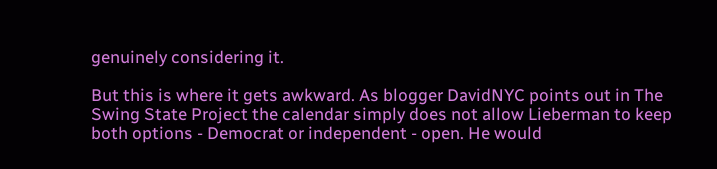genuinely considering it.

But this is where it gets awkward. As blogger DavidNYC points out in The Swing State Project the calendar simply does not allow Lieberman to keep both options - Democrat or independent - open. He would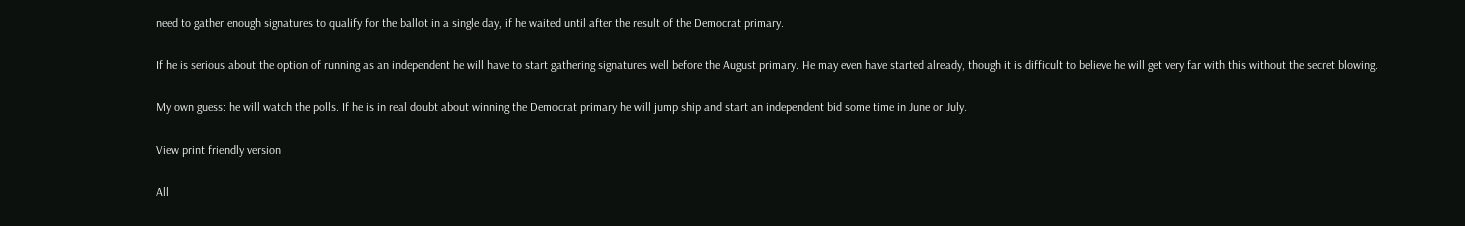need to gather enough signatures to qualify for the ballot in a single day, if he waited until after the result of the Democrat primary.

If he is serious about the option of running as an independent he will have to start gathering signatures well before the August primary. He may even have started already, though it is difficult to believe he will get very far with this without the secret blowing.

My own guess: he will watch the polls. If he is in real doubt about winning the Democrat primary he will jump ship and start an independent bid some time in June or July.

View print friendly version

All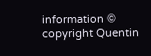information © copyright Quentin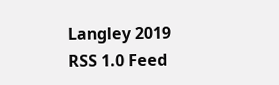Langley 2019
RSS 1.0 Feed